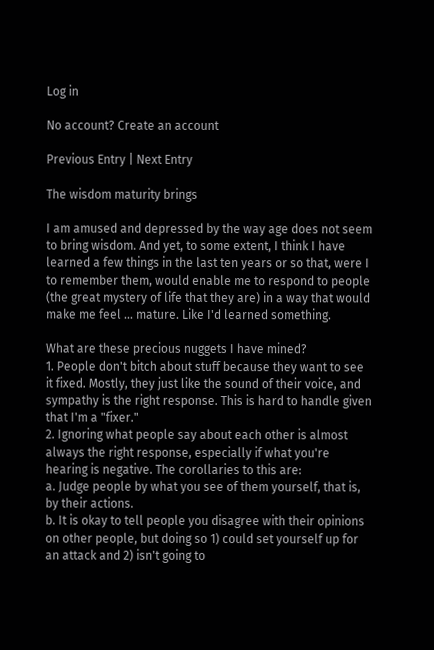Log in

No account? Create an account

Previous Entry | Next Entry

The wisdom maturity brings

I am amused and depressed by the way age does not seem to bring wisdom. And yet, to some extent, I think I have learned a few things in the last ten years or so that, were I to remember them, would enable me to respond to people (the great mystery of life that they are) in a way that would make me feel ... mature. Like I'd learned something.

What are these precious nuggets I have mined?
1. People don't bitch about stuff because they want to see it fixed. Mostly, they just like the sound of their voice, and sympathy is the right response. This is hard to handle given that I'm a "fixer."
2. Ignoring what people say about each other is almost always the right response, especially if what you're hearing is negative. The corollaries to this are:
a. Judge people by what you see of them yourself, that is, by their actions.
b. It is okay to tell people you disagree with their opinions on other people, but doing so 1) could set yourself up for an attack and 2) isn't going to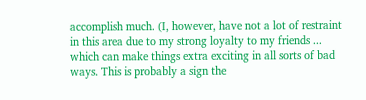accomplish much. (I, however, have not a lot of restraint in this area due to my strong loyalty to my friends ... which can make things extra exciting in all sorts of bad ways. This is probably a sign the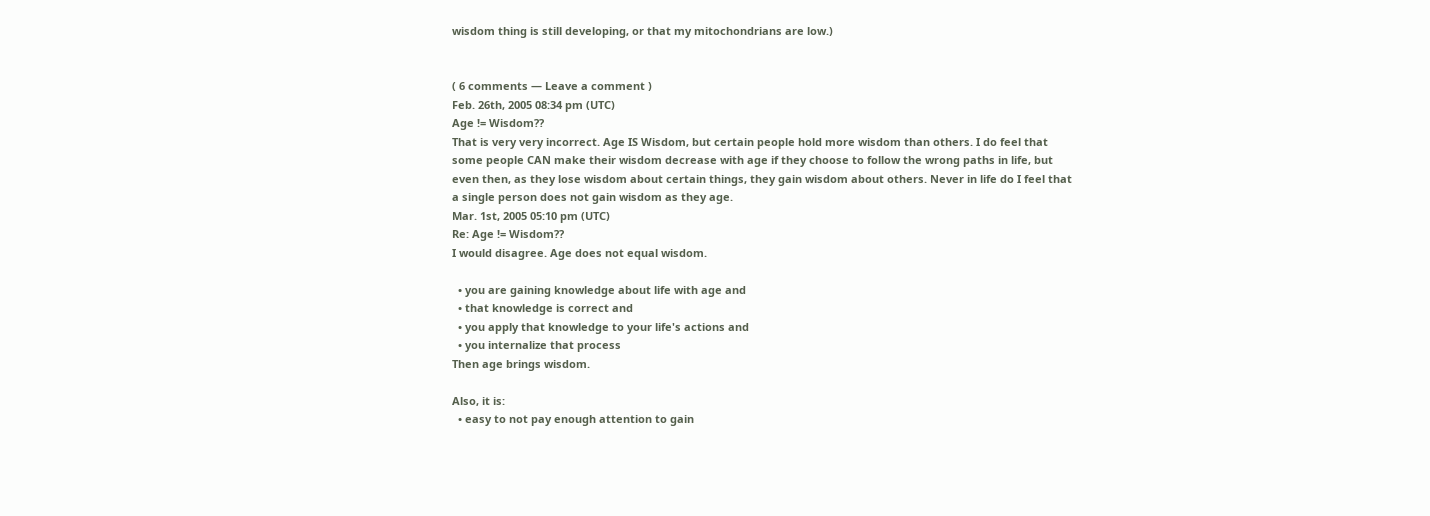wisdom thing is still developing, or that my mitochondrians are low.)


( 6 comments — Leave a comment )
Feb. 26th, 2005 08:34 pm (UTC)
Age != Wisdom??
That is very very incorrect. Age IS Wisdom, but certain people hold more wisdom than others. I do feel that some people CAN make their wisdom decrease with age if they choose to follow the wrong paths in life, but even then, as they lose wisdom about certain things, they gain wisdom about others. Never in life do I feel that a single person does not gain wisdom as they age.
Mar. 1st, 2005 05:10 pm (UTC)
Re: Age != Wisdom??
I would disagree. Age does not equal wisdom.

  • you are gaining knowledge about life with age and
  • that knowledge is correct and
  • you apply that knowledge to your life's actions and
  • you internalize that process
Then age brings wisdom.

Also, it is:
  • easy to not pay enough attention to gain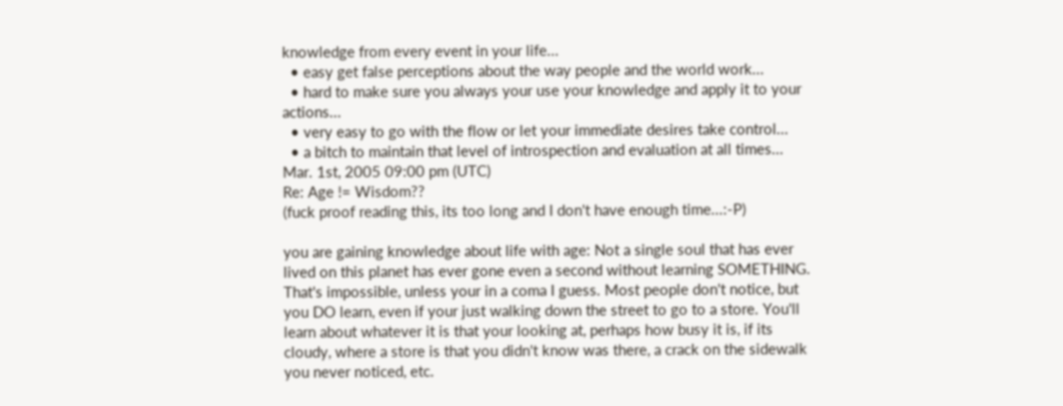knowledge from every event in your life...
  • easy get false perceptions about the way people and the world work...
  • hard to make sure you always your use your knowledge and apply it to your actions...
  • very easy to go with the flow or let your immediate desires take control...
  • a bitch to maintain that level of introspection and evaluation at all times...
Mar. 1st, 2005 09:00 pm (UTC)
Re: Age != Wisdom??
(fuck proof reading this, its too long and I don't have enough time...:-P)

you are gaining knowledge about life with age: Not a single soul that has ever lived on this planet has ever gone even a second without learning SOMETHING. That's impossible, unless your in a coma I guess. Most people don't notice, but you DO learn, even if your just walking down the street to go to a store. You'll learn about whatever it is that your looking at, perhaps how busy it is, if its cloudy, where a store is that you didn't know was there, a crack on the sidewalk you never noticed, etc.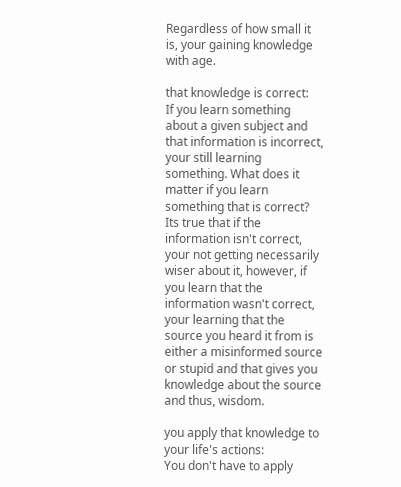Regardless of how small it is, your gaining knowledge with age.

that knowledge is correct:
If you learn something about a given subject and that information is incorrect, your still learning something. What does it matter if you learn something that is correct? Its true that if the information isn't correct, your not getting necessarily wiser about it, however, if you learn that the information wasn't correct, your learning that the source you heard it from is either a misinformed source or stupid and that gives you knowledge about the source and thus, wisdom.

you apply that knowledge to your life's actions:
You don't have to apply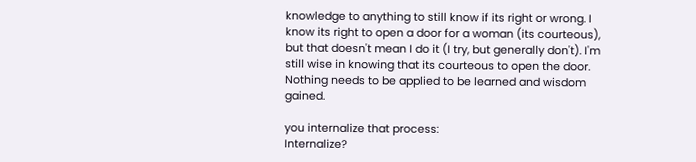knowledge to anything to still know if its right or wrong. I know its right to open a door for a woman (its courteous), but that doesn't mean I do it (I try, but generally don't). I'm still wise in knowing that its courteous to open the door. Nothing needs to be applied to be learned and wisdom gained.

you internalize that process:
Internalize?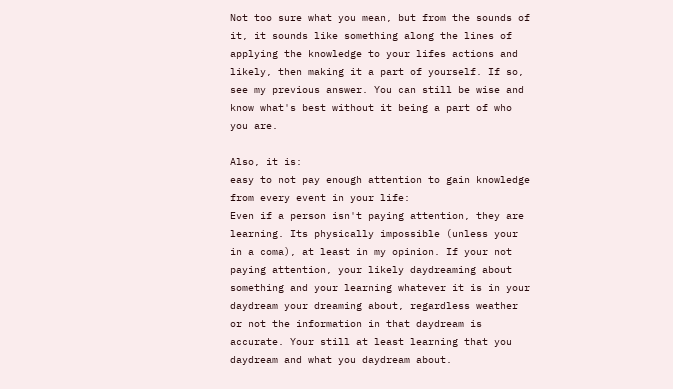Not too sure what you mean, but from the sounds of it, it sounds like something along the lines of applying the knowledge to your lifes actions and likely, then making it a part of yourself. If so, see my previous answer. You can still be wise and know what's best without it being a part of who you are.

Also, it is:
easy to not pay enough attention to gain knowledge from every event in your life:
Even if a person isn't paying attention, they are learning. Its physically impossible (unless your in a coma), at least in my opinion. If your not paying attention, your likely daydreaming about something and your learning whatever it is in your daydream your dreaming about, regardless weather or not the information in that daydream is accurate. Your still at least learning that you daydream and what you daydream about.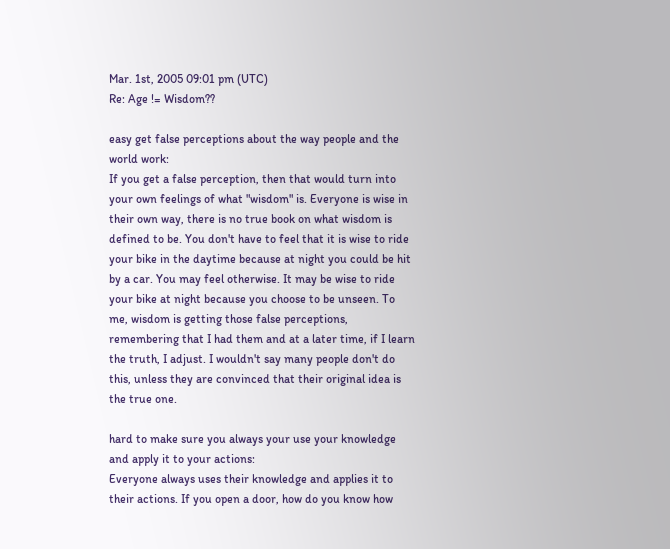Mar. 1st, 2005 09:01 pm (UTC)
Re: Age != Wisdom??

easy get false perceptions about the way people and the world work:
If you get a false perception, then that would turn into your own feelings of what "wisdom" is. Everyone is wise in their own way, there is no true book on what wisdom is defined to be. You don't have to feel that it is wise to ride your bike in the daytime because at night you could be hit by a car. You may feel otherwise. It may be wise to ride your bike at night because you choose to be unseen. To me, wisdom is getting those false perceptions, remembering that I had them and at a later time, if I learn the truth, I adjust. I wouldn't say many people don't do this, unless they are convinced that their original idea is the true one.

hard to make sure you always your use your knowledge and apply it to your actions:
Everyone always uses their knowledge and applies it to their actions. If you open a door, how do you know how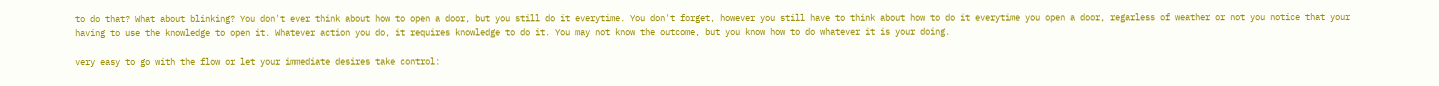to do that? What about blinking? You don't ever think about how to open a door, but you still do it everytime. You don't forget, however you still have to think about how to do it everytime you open a door, regarless of weather or not you notice that your having to use the knowledge to open it. Whatever action you do, it requires knowledge to do it. You may not know the outcome, but you know how to do whatever it is your doing.

very easy to go with the flow or let your immediate desires take control: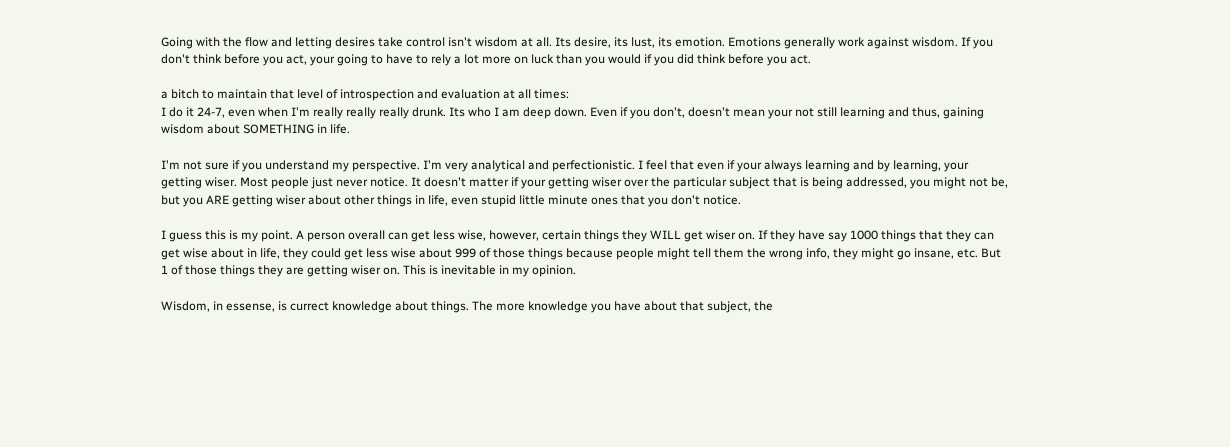Going with the flow and letting desires take control isn't wisdom at all. Its desire, its lust, its emotion. Emotions generally work against wisdom. If you don't think before you act, your going to have to rely a lot more on luck than you would if you did think before you act.

a bitch to maintain that level of introspection and evaluation at all times:
I do it 24-7, even when I'm really really really drunk. Its who I am deep down. Even if you don't, doesn't mean your not still learning and thus, gaining wisdom about SOMETHING in life.

I'm not sure if you understand my perspective. I'm very analytical and perfectionistic. I feel that even if your always learning and by learning, your getting wiser. Most people just never notice. It doesn't matter if your getting wiser over the particular subject that is being addressed, you might not be, but you ARE getting wiser about other things in life, even stupid little minute ones that you don't notice.

I guess this is my point. A person overall can get less wise, however, certain things they WILL get wiser on. If they have say 1000 things that they can get wise about in life, they could get less wise about 999 of those things because people might tell them the wrong info, they might go insane, etc. But 1 of those things they are getting wiser on. This is inevitable in my opinion.

Wisdom, in essense, is currect knowledge about things. The more knowledge you have about that subject, the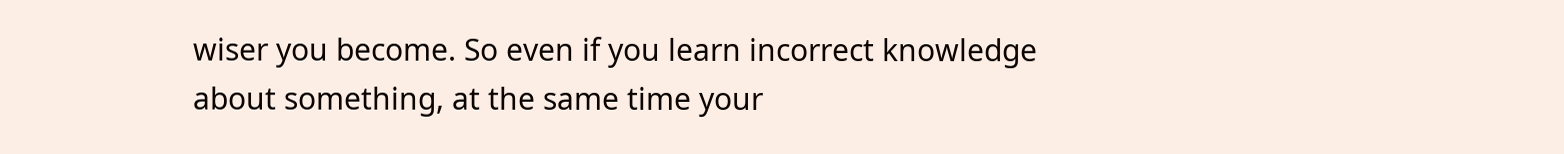wiser you become. So even if you learn incorrect knowledge about something, at the same time your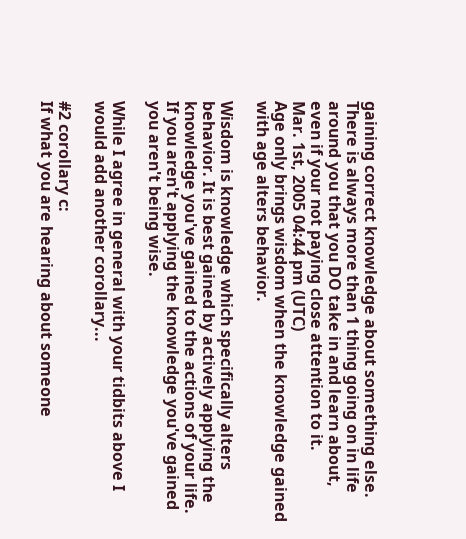gaining correct knowledge about something else. There is always more than 1 thing going on in life around you that you DO take in and learn about, even if your not paying close attention to it.
Mar. 1st, 2005 04:44 pm (UTC)
Age only brings wisdom when the knowledge gained with age alters behavior.

Wisdom is knowledge which specifically alters behavior. It is best gained by actively applying the knowledge you've gained to the actions of your life. If you aren't applying the knowledge you've gained you aren't being wise.

While I agree in general with your tidbits above I would add another corollary...

#2 corollary c:
If what you are hearing about someone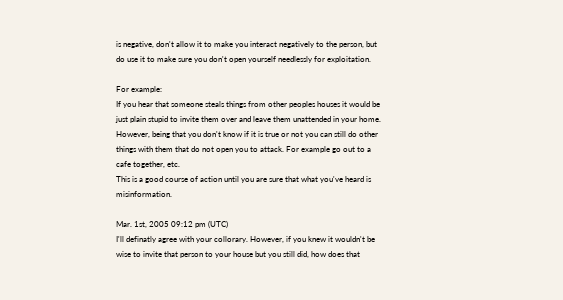is negative, don't allow it to make you interact negatively to the person, but do use it to make sure you don't open yourself needlessly for exploitation.

For example:
If you hear that someone steals things from other peoples houses it would be just plain stupid to invite them over and leave them unattended in your home. However, being that you don't know if it is true or not you can still do other things with them that do not open you to attack. For example go out to a cafe together, etc.
This is a good course of action until you are sure that what you've heard is misinformation.

Mar. 1st, 2005 09:12 pm (UTC)
I'll definatly agree with your collorary. However, if you knew it wouldn't be wise to invite that person to your house but you still did, how does that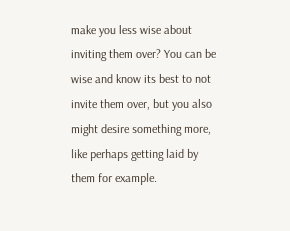make you less wise about inviting them over? You can be wise and know its best to not invite them over, but you also might desire something more, like perhaps getting laid by them for example.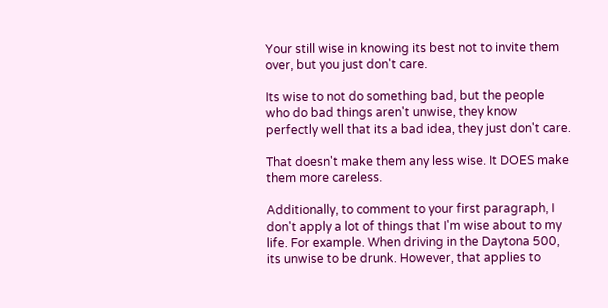Your still wise in knowing its best not to invite them over, but you just don't care.

Its wise to not do something bad, but the people who do bad things aren't unwise, they know perfectly well that its a bad idea, they just don't care.

That doesn't make them any less wise. It DOES make them more careless.

Additionally, to comment to your first paragraph, I don't apply a lot of things that I'm wise about to my life. For example. When driving in the Daytona 500, its unwise to be drunk. However, that applies to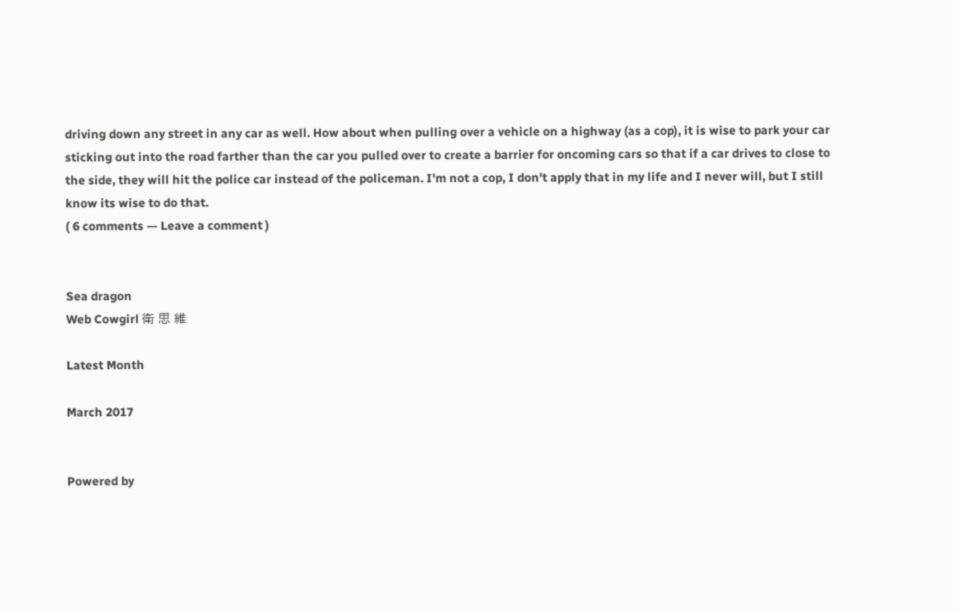driving down any street in any car as well. How about when pulling over a vehicle on a highway (as a cop), it is wise to park your car sticking out into the road farther than the car you pulled over to create a barrier for oncoming cars so that if a car drives to close to the side, they will hit the police car instead of the policeman. I'm not a cop, I don't apply that in my life and I never will, but I still know its wise to do that.
( 6 comments — Leave a comment )


Sea dragon
Web Cowgirl 衛 思 維

Latest Month

March 2017


Powered by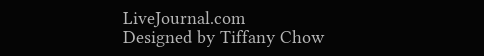LiveJournal.com
Designed by Tiffany Chow